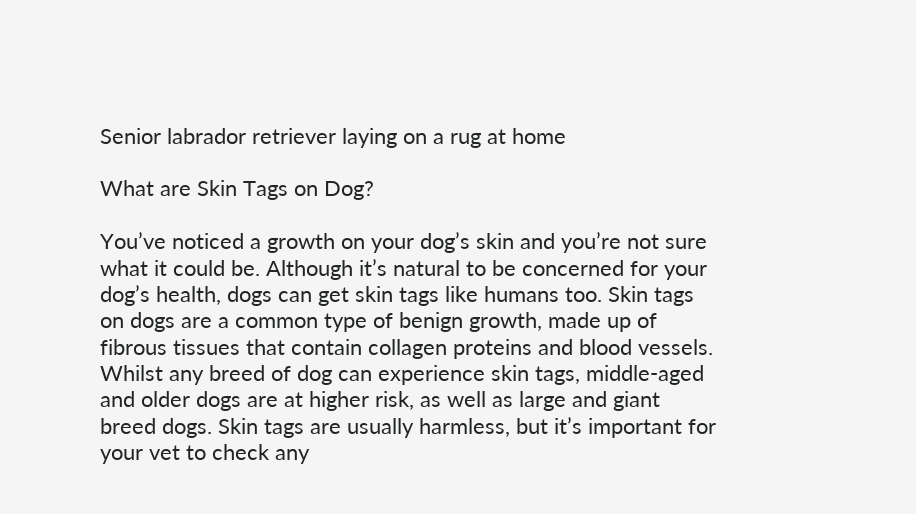Senior labrador retriever laying on a rug at home

What are Skin Tags on Dog?

You’ve noticed a growth on your dog’s skin and you’re not sure what it could be. Although it’s natural to be concerned for your dog’s health, dogs can get skin tags like humans too. Skin tags on dogs are a common type of benign growth, made up of fibrous tissues that contain collagen proteins and blood vessels. Whilst any breed of dog can experience skin tags, middle-aged and older dogs are at higher risk, as well as large and giant breed dogs. Skin tags are usually harmless, but it’s important for your vet to check any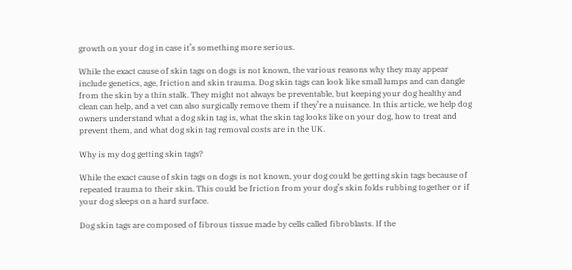growth on your dog in case it’s something more serious.

While the exact cause of skin tags on dogs is not known, the various reasons why they may appear include genetics, age, friction and skin trauma. Dog skin tags can look like small lumps and can dangle from the skin by a thin stalk. They might not always be preventable, but keeping your dog healthy and clean can help, and a vet can also surgically remove them if they’re a nuisance. In this article, we help dog owners understand what a dog skin tag is, what the skin tag looks like on your dog, how to treat and prevent them, and what dog skin tag removal costs are in the UK.

Why is my dog getting skin tags?

While the exact cause of skin tags on dogs is not known, your dog could be getting skin tags because of repeated trauma to their skin. This could be friction from your dog’s skin folds rubbing together or if your dog sleeps on a hard surface.

Dog skin tags are composed of fibrous tissue made by cells called fibroblasts. If the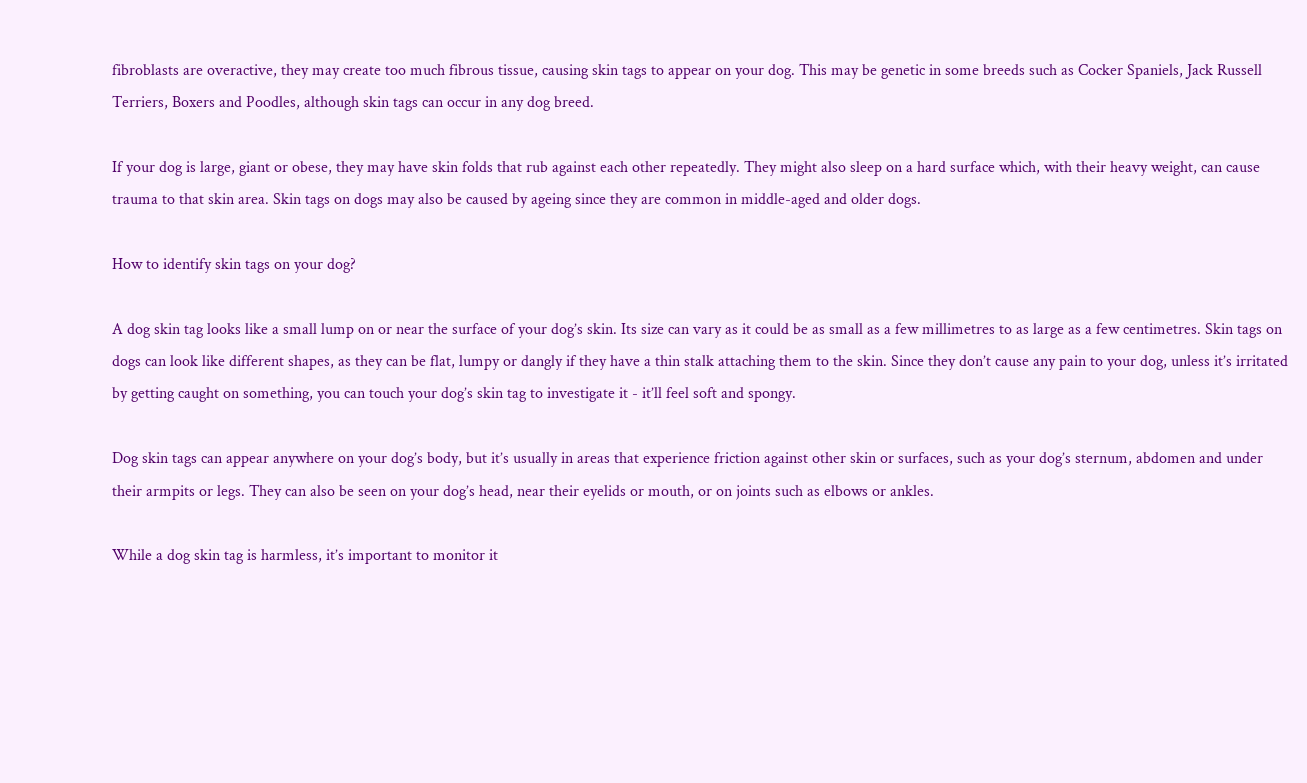fibroblasts are overactive, they may create too much fibrous tissue, causing skin tags to appear on your dog. This may be genetic in some breeds such as Cocker Spaniels, Jack Russell Terriers, Boxers and Poodles, although skin tags can occur in any dog breed.

If your dog is large, giant or obese, they may have skin folds that rub against each other repeatedly. They might also sleep on a hard surface which, with their heavy weight, can cause trauma to that skin area. Skin tags on dogs may also be caused by ageing since they are common in middle-aged and older dogs.

How to identify skin tags on your dog?

A dog skin tag looks like a small lump on or near the surface of your dog’s skin. Its size can vary as it could be as small as a few millimetres to as large as a few centimetres. Skin tags on dogs can look like different shapes, as they can be flat, lumpy or dangly if they have a thin stalk attaching them to the skin. Since they don’t cause any pain to your dog, unless it’s irritated by getting caught on something, you can touch your dog’s skin tag to investigate it - it’ll feel soft and spongy.

Dog skin tags can appear anywhere on your dog’s body, but it’s usually in areas that experience friction against other skin or surfaces, such as your dog’s sternum, abdomen and under their armpits or legs. They can also be seen on your dog’s head, near their eyelids or mouth, or on joints such as elbows or ankles.

While a dog skin tag is harmless, it’s important to monitor it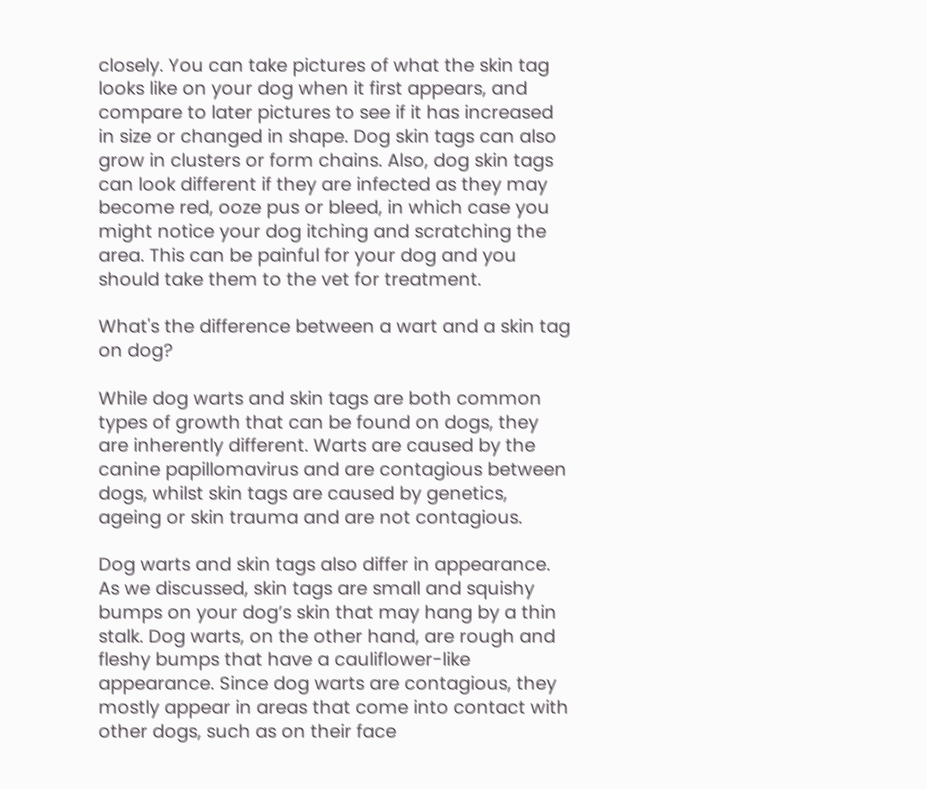closely. You can take pictures of what the skin tag looks like on your dog when it first appears, and compare to later pictures to see if it has increased in size or changed in shape. Dog skin tags can also grow in clusters or form chains. Also, dog skin tags can look different if they are infected as they may become red, ooze pus or bleed, in which case you might notice your dog itching and scratching the area. This can be painful for your dog and you should take them to the vet for treatment.

What's the difference between a wart and a skin tag on dog?

While dog warts and skin tags are both common types of growth that can be found on dogs, they are inherently different. Warts are caused by the canine papillomavirus and are contagious between dogs, whilst skin tags are caused by genetics, ageing or skin trauma and are not contagious.

Dog warts and skin tags also differ in appearance. As we discussed, skin tags are small and squishy bumps on your dog’s skin that may hang by a thin stalk. Dog warts, on the other hand, are rough and fleshy bumps that have a cauliflower-like appearance. Since dog warts are contagious, they mostly appear in areas that come into contact with other dogs, such as on their face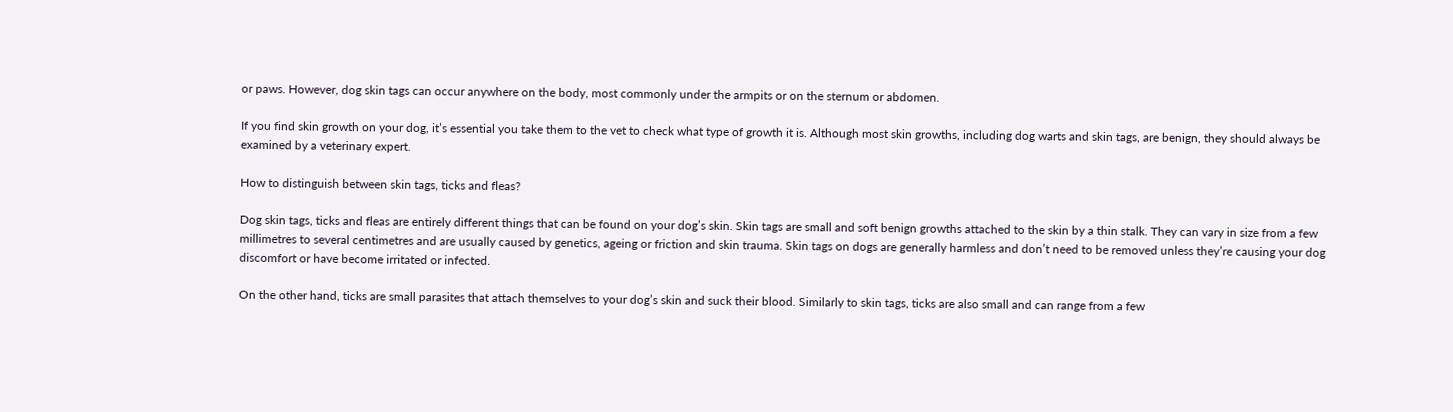or paws. However, dog skin tags can occur anywhere on the body, most commonly under the armpits or on the sternum or abdomen.

If you find skin growth on your dog, it’s essential you take them to the vet to check what type of growth it is. Although most skin growths, including dog warts and skin tags, are benign, they should always be examined by a veterinary expert.

How to distinguish between skin tags, ticks and fleas?

Dog skin tags, ticks and fleas are entirely different things that can be found on your dog’s skin. Skin tags are small and soft benign growths attached to the skin by a thin stalk. They can vary in size from a few millimetres to several centimetres and are usually caused by genetics, ageing or friction and skin trauma. Skin tags on dogs are generally harmless and don’t need to be removed unless they’re causing your dog discomfort or have become irritated or infected.

On the other hand, ticks are small parasites that attach themselves to your dog’s skin and suck their blood. Similarly to skin tags, ticks are also small and can range from a few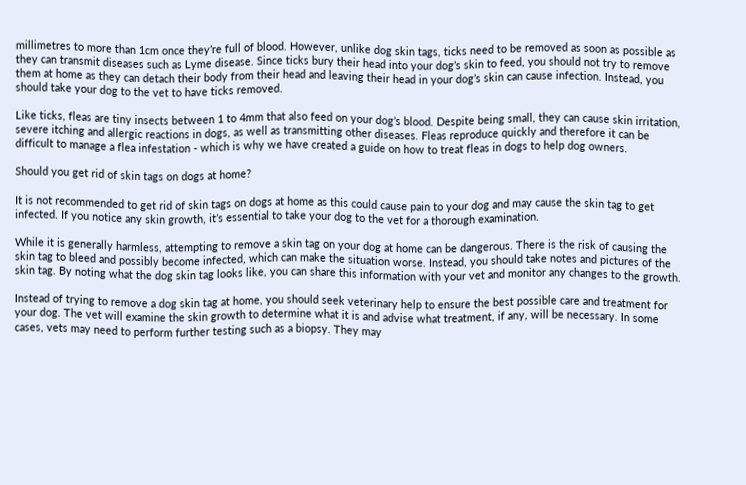millimetres to more than 1cm once they’re full of blood. However, unlike dog skin tags, ticks need to be removed as soon as possible as they can transmit diseases such as Lyme disease. Since ticks bury their head into your dog’s skin to feed, you should not try to remove them at home as they can detach their body from their head and leaving their head in your dog’s skin can cause infection. Instead, you should take your dog to the vet to have ticks removed.

Like ticks, fleas are tiny insects between 1 to 4mm that also feed on your dog’s blood. Despite being small, they can cause skin irritation, severe itching and allergic reactions in dogs, as well as transmitting other diseases. Fleas reproduce quickly and therefore it can be difficult to manage a flea infestation - which is why we have created a guide on how to treat fleas in dogs to help dog owners.

Should you get rid of skin tags on dogs at home?

It is not recommended to get rid of skin tags on dogs at home as this could cause pain to your dog and may cause the skin tag to get infected. If you notice any skin growth, it’s essential to take your dog to the vet for a thorough examination.

While it is generally harmless, attempting to remove a skin tag on your dog at home can be dangerous. There is the risk of causing the skin tag to bleed and possibly become infected, which can make the situation worse. Instead, you should take notes and pictures of the skin tag. By noting what the dog skin tag looks like, you can share this information with your vet and monitor any changes to the growth.

Instead of trying to remove a dog skin tag at home, you should seek veterinary help to ensure the best possible care and treatment for your dog. The vet will examine the skin growth to determine what it is and advise what treatment, if any, will be necessary. In some cases, vets may need to perform further testing such as a biopsy. They may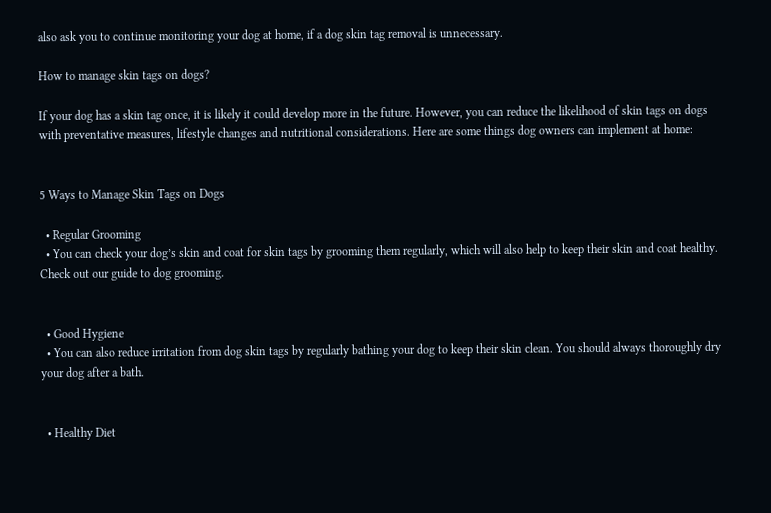also ask you to continue monitoring your dog at home, if a dog skin tag removal is unnecessary.

How to manage skin tags on dogs?

If your dog has a skin tag once, it is likely it could develop more in the future. However, you can reduce the likelihood of skin tags on dogs with preventative measures, lifestyle changes and nutritional considerations. Here are some things dog owners can implement at home:


5 Ways to Manage Skin Tags on Dogs

  • Regular Grooming
  • You can check your dog’s skin and coat for skin tags by grooming them regularly, which will also help to keep their skin and coat healthy. Check out our guide to dog grooming.


  • Good Hygiene
  • You can also reduce irritation from dog skin tags by regularly bathing your dog to keep their skin clean. You should always thoroughly dry your dog after a bath.


  • Healthy Diet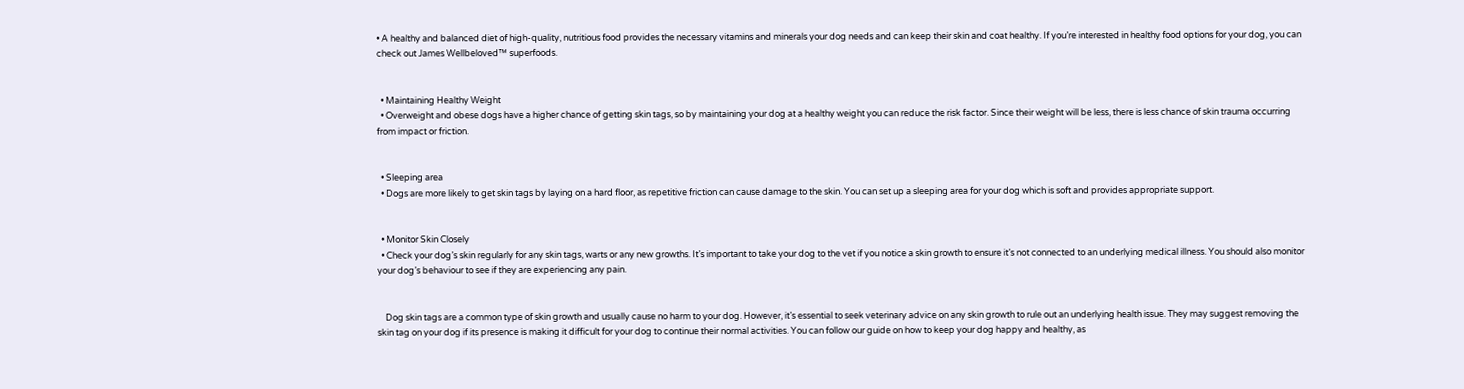• A healthy and balanced diet of high-quality, nutritious food provides the necessary vitamins and minerals your dog needs and can keep their skin and coat healthy. If you’re interested in healthy food options for your dog, you can check out James Wellbeloved™ superfoods.


  • Maintaining Healthy Weight
  • Overweight and obese dogs have a higher chance of getting skin tags, so by maintaining your dog at a healthy weight you can reduce the risk factor. Since their weight will be less, there is less chance of skin trauma occurring from impact or friction.


  • Sleeping area
  • Dogs are more likely to get skin tags by laying on a hard floor, as repetitive friction can cause damage to the skin. You can set up a sleeping area for your dog which is soft and provides appropriate support.


  • Monitor Skin Closely
  • Check your dog’s skin regularly for any skin tags, warts or any new growths. It’s important to take your dog to the vet if you notice a skin growth to ensure it’s not connected to an underlying medical illness. You should also monitor your dog’s behaviour to see if they are experiencing any pain.


    Dog skin tags are a common type of skin growth and usually cause no harm to your dog. However, it’s essential to seek veterinary advice on any skin growth to rule out an underlying health issue. They may suggest removing the skin tag on your dog if its presence is making it difficult for your dog to continue their normal activities. You can follow our guide on how to keep your dog happy and healthy, as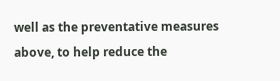well as the preventative measures above, to help reduce the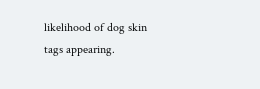likelihood of dog skin tags appearing.